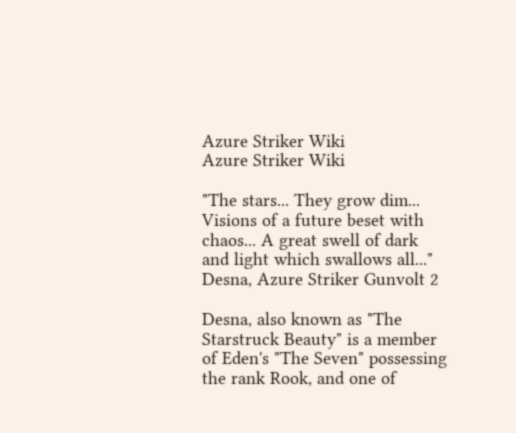Azure Striker Wiki
Azure Striker Wiki

"The stars... They grow dim... Visions of a future beset with chaos... A great swell of dark and light which swallows all..."
Desna, Azure Striker Gunvolt 2

Desna, also known as "The Starstruck Beauty" is a member of Eden's "The Seven" possessing the rank Rook, and one of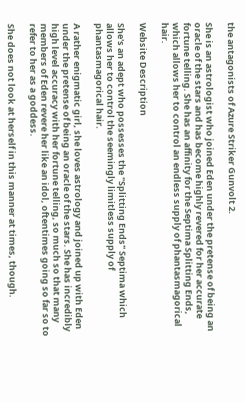the antagonists of Azure Striker Gunvolt 2.

She is an astrologist who joined Eden under the pretense of being an oracle of the stars and has become highly revered for her accurate fortune telling. She has an affinity for the Septima Splitting Ends, which allows her to control an endless supply of phantasmagorical hair.

Website Description

She's an adept who possesses the "Splitting Ends" Septima which allows her to control the seemingly limitless supply of phantasmagorical hair.

A rather enigmatic girl, she loves astrology and joined up with Eden under the pretense of being an oracle of the stars. She has incredibly high level accuracy with her fortune telling, so much so that many members of Eden revere her like an idol, oftentimes going so far so to refer to her as a goddess.

She does not look at herself in this manner at times, though.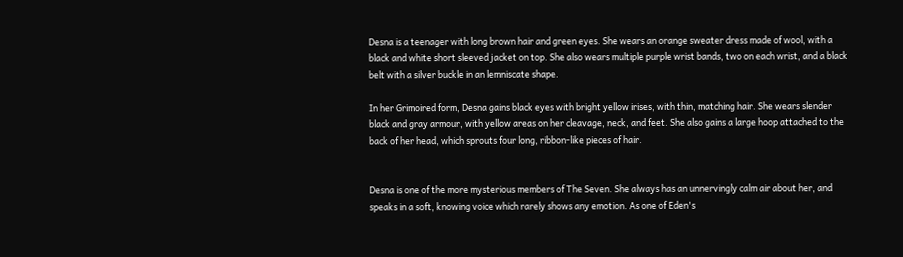Desna is a teenager with long brown hair and green eyes. She wears an orange sweater dress made of wool, with a black and white short sleeved jacket on top. She also wears multiple purple wrist bands, two on each wrist, and a black belt with a silver buckle in an lemniscate shape.

In her Grimoired form, Desna gains black eyes with bright yellow irises, with thin, matching hair. She wears slender black and gray armour, with yellow areas on her cleavage, neck, and feet. She also gains a large hoop attached to the back of her head, which sprouts four long, ribbon-like pieces of hair.


Desna is one of the more mysterious members of The Seven. She always has an unnervingly calm air about her, and speaks in a soft, knowing voice which rarely shows any emotion. As one of Eden's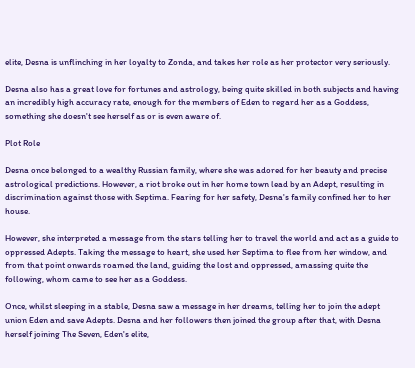elite, Desna is unflinching in her loyalty to Zonda, and takes her role as her protector very seriously.

Desna also has a great love for fortunes and astrology, being quite skilled in both subjects and having an incredibly high accuracy rate, enough for the members of Eden to regard her as a Goddess, something she doesn't see herself as or is even aware of.

Plot Role

Desna once belonged to a wealthy Russian family, where she was adored for her beauty and precise astrological predictions. However, a riot broke out in her home town lead by an Adept, resulting in discrimination against those with Septima. Fearing for her safety, Desna's family confined her to her house.

However, she interpreted a message from the stars telling her to travel the world and act as a guide to oppressed Adepts. Taking the message to heart, she used her Septima to flee from her window, and from that point onwards roamed the land, guiding the lost and oppressed, amassing quite the following, whom came to see her as a Goddess.

Once, whilst sleeping in a stable, Desna saw a message in her dreams, telling her to join the adept union Eden and save Adepts. Desna and her followers then joined the group after that, with Desna herself joining The Seven, Eden's elite,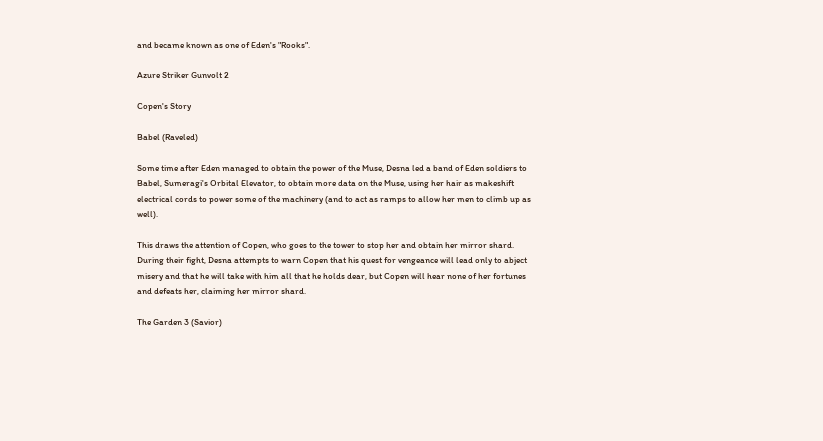and became known as one of Eden's "Rooks".

Azure Striker Gunvolt 2

Copen's Story

Babel (Raveled)

Some time after Eden managed to obtain the power of the Muse, Desna led a band of Eden soldiers to Babel, Sumeragi's Orbital Elevator, to obtain more data on the Muse, using her hair as makeshift electrical cords to power some of the machinery (and to act as ramps to allow her men to climb up as well).

This draws the attention of Copen, who goes to the tower to stop her and obtain her mirror shard. During their fight, Desna attempts to warn Copen that his quest for vengeance will lead only to abject misery and that he will take with him all that he holds dear, but Copen will hear none of her fortunes and defeats her, claiming her mirror shard.

The Garden 3 (Savior)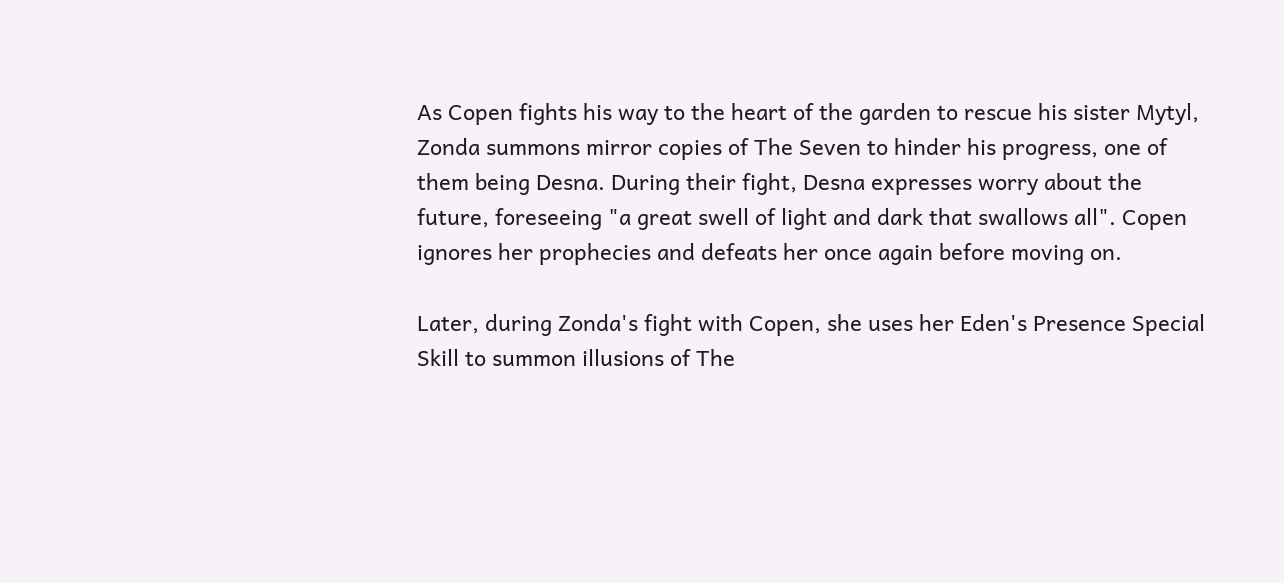As Copen fights his way to the heart of the garden to rescue his sister Mytyl, Zonda summons mirror copies of The Seven to hinder his progress, one of them being Desna. During their fight, Desna expresses worry about the future, foreseeing "a great swell of light and dark that swallows all". Copen ignores her prophecies and defeats her once again before moving on.

Later, during Zonda's fight with Copen, she uses her Eden's Presence Special Skill to summon illusions of The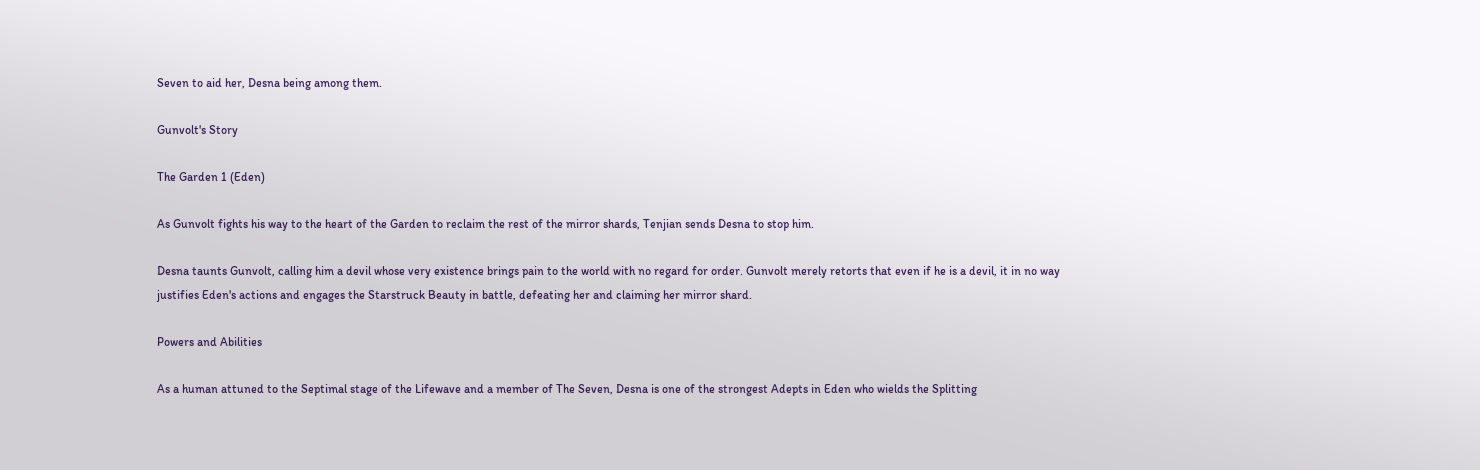Seven to aid her, Desna being among them.

Gunvolt's Story

The Garden 1 (Eden)

As Gunvolt fights his way to the heart of the Garden to reclaim the rest of the mirror shards, Tenjian sends Desna to stop him.

Desna taunts Gunvolt, calling him a devil whose very existence brings pain to the world with no regard for order. Gunvolt merely retorts that even if he is a devil, it in no way justifies Eden's actions and engages the Starstruck Beauty in battle, defeating her and claiming her mirror shard.

Powers and Abilities

As a human attuned to the Septimal stage of the Lifewave and a member of The Seven, Desna is one of the strongest Adepts in Eden who wields the Splitting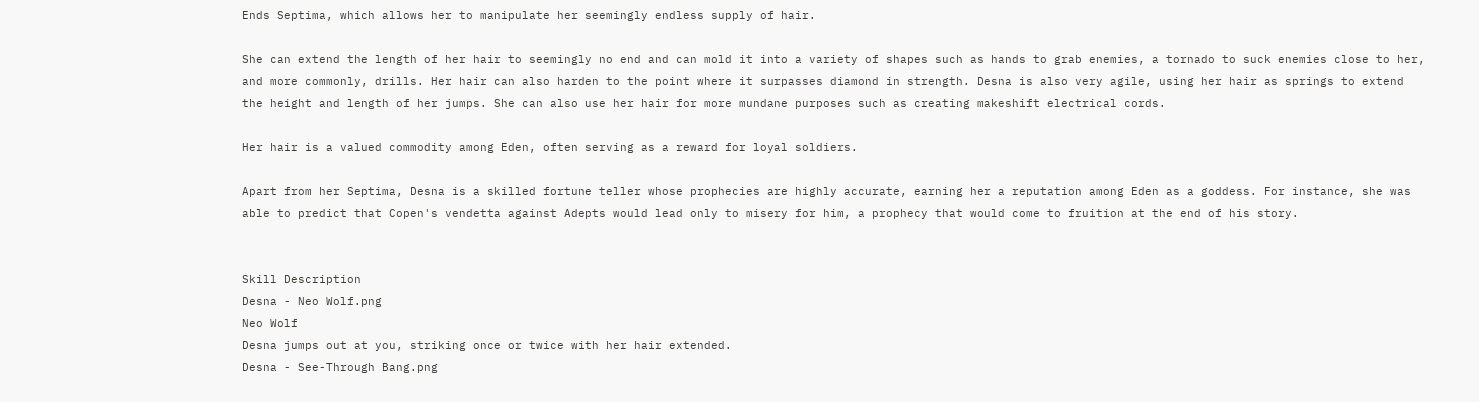Ends Septima, which allows her to manipulate her seemingly endless supply of hair.

She can extend the length of her hair to seemingly no end and can mold it into a variety of shapes such as hands to grab enemies, a tornado to suck enemies close to her, and more commonly, drills. Her hair can also harden to the point where it surpasses diamond in strength. Desna is also very agile, using her hair as springs to extend the height and length of her jumps. She can also use her hair for more mundane purposes such as creating makeshift electrical cords.

Her hair is a valued commodity among Eden, often serving as a reward for loyal soldiers.

Apart from her Septima, Desna is a skilled fortune teller whose prophecies are highly accurate, earning her a reputation among Eden as a goddess. For instance, she was able to predict that Copen's vendetta against Adepts would lead only to misery for him, a prophecy that would come to fruition at the end of his story.


Skill Description
Desna - Neo Wolf.png
Neo Wolf
Desna jumps out at you, striking once or twice with her hair extended.
Desna - See-Through Bang.png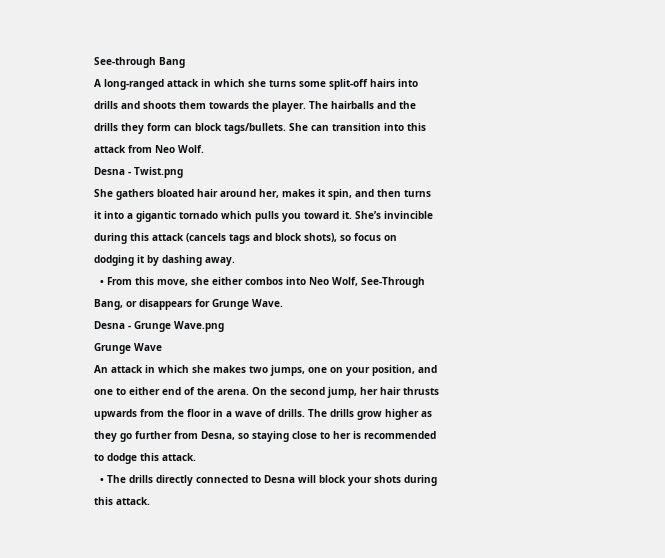See-through Bang
A long-ranged attack in which she turns some split-off hairs into drills and shoots them towards the player. The hairballs and the drills they form can block tags/bullets. She can transition into this attack from Neo Wolf.
Desna - Twist.png
She gathers bloated hair around her, makes it spin, and then turns it into a gigantic tornado which pulls you toward it. She’s invincible during this attack (cancels tags and block shots), so focus on dodging it by dashing away.
  • From this move, she either combos into Neo Wolf, See-Through Bang, or disappears for Grunge Wave.
Desna - Grunge Wave.png
Grunge Wave
An attack in which she makes two jumps, one on your position, and one to either end of the arena. On the second jump, her hair thrusts upwards from the floor in a wave of drills. The drills grow higher as they go further from Desna, so staying close to her is recommended to dodge this attack.
  • The drills directly connected to Desna will block your shots during this attack.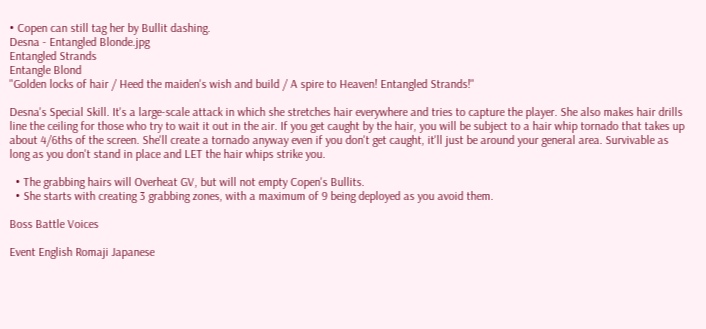• Copen can still tag her by Bullit dashing.
Desna - Entangled Blonde.jpg
Entangled Strands
Entangle Blond
"Golden locks of hair / Heed the maiden's wish and build / A spire to Heaven! Entangled Strands!"

Desna's Special Skill. It's a large-scale attack in which she stretches hair everywhere and tries to capture the player. She also makes hair drills line the ceiling for those who try to wait it out in the air. If you get caught by the hair, you will be subject to a hair whip tornado that takes up about 4/6ths of the screen. She'll create a tornado anyway even if you don't get caught, it'll just be around your general area. Survivable as long as you don't stand in place and LET the hair whips strike you.

  • The grabbing hairs will Overheat GV, but will not empty Copen's Bullits.
  • She starts with creating 3 grabbing zones, with a maximum of 9 being deployed as you avoid them.

Boss Battle Voices

Event English Romaji Japanese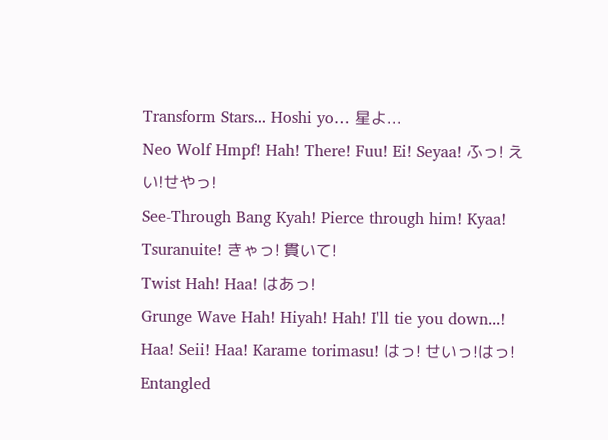Transform Stars... Hoshi yo… 星よ...
Neo Wolf Hmpf! Hah! There! Fuu! Ei! Seyaa! ふっ! えい!せやっ!
See-Through Bang Kyah! Pierce through him! Kyaa! Tsuranuite! きゃっ! 貫いて!
Twist Hah! Haa! はあっ!
Grunge Wave Hah! Hiyah! Hah! I'll tie you down...! Haa! Seii! Haa! Karame torimasu! はっ! せいっ!はっ!
Entangled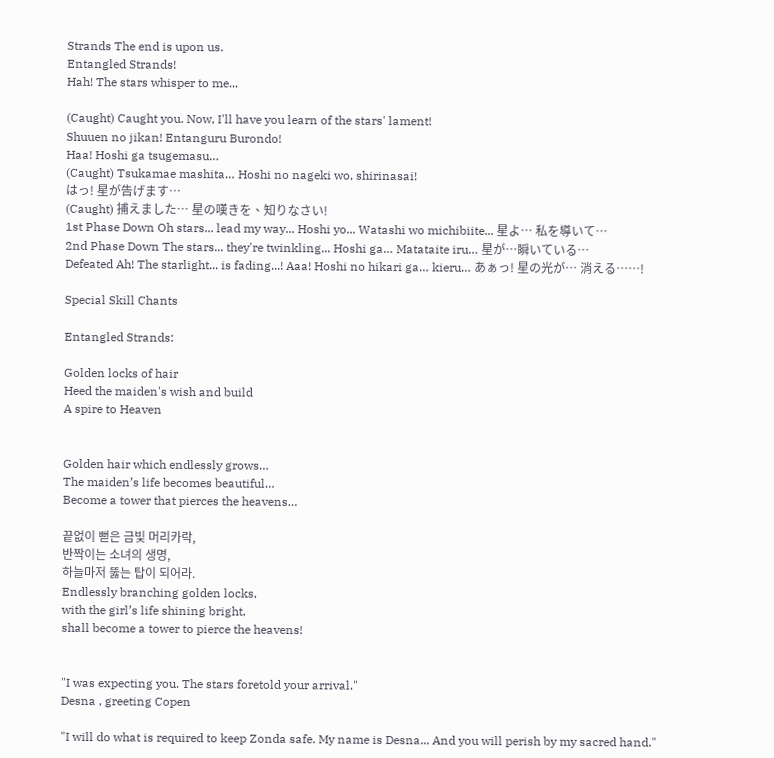Strands The end is upon us.
Entangled Strands!
Hah! The stars whisper to me...

(Caught) Caught you. Now, I'll have you learn of the stars' lament!
Shuuen no jikan! Entanguru Burondo!
Haa! Hoshi ga tsugemasu…
(Caught) Tsukamae mashita… Hoshi no nageki wo, shirinasai!
はっ! 星が告げます…
(Caught) 捕えました… 星の嘆きを、知りなさい!
1st Phase Down Oh stars... lead my way... Hoshi yo... Watashi wo michibiite... 星よ… 私を導いて…
2nd Phase Down The stars... they're twinkling... Hoshi ga… Matataite iru… 星が…瞬いている…
Defeated Ah! The starlight... is fading...! Aaa! Hoshi no hikari ga… kieru… あぁっ! 星の光が… 消える……!

Special Skill Chants

Entangled Strands:

Golden locks of hair
Heed the maiden's wish and build
A spire to Heaven


Golden hair which endlessly grows…
The maiden’s life becomes beautiful…
Become a tower that pierces the heavens…

끝없이 뻗은 금빛 머리카락,
반짝이는 소녀의 생명,
하늘마저 뚫는 탑이 되어라.
Endlessly branching golden locks,
with the girl’s life shining bright,
shall become a tower to pierce the heavens!


"I was expecting you. The stars foretold your arrival."
Desna , greeting Copen

"I will do what is required to keep Zonda safe. My name is Desna... And you will perish by my sacred hand."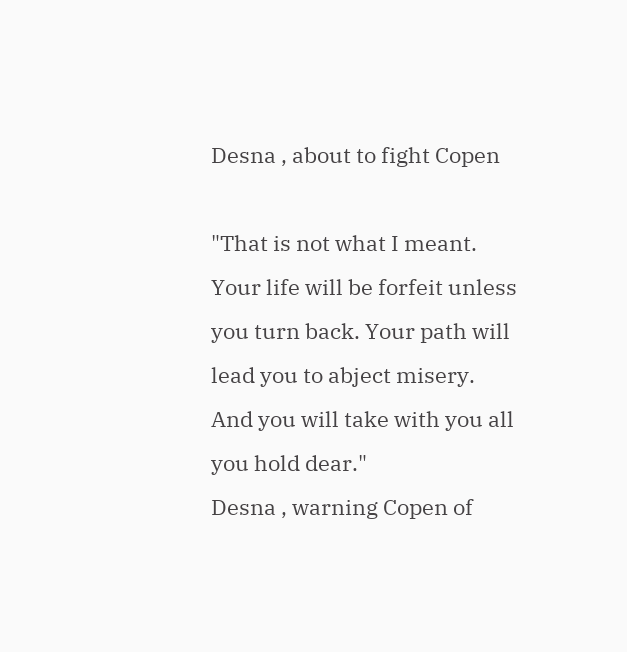Desna , about to fight Copen

"That is not what I meant. Your life will be forfeit unless you turn back. Your path will lead you to abject misery. And you will take with you all you hold dear."
Desna , warning Copen of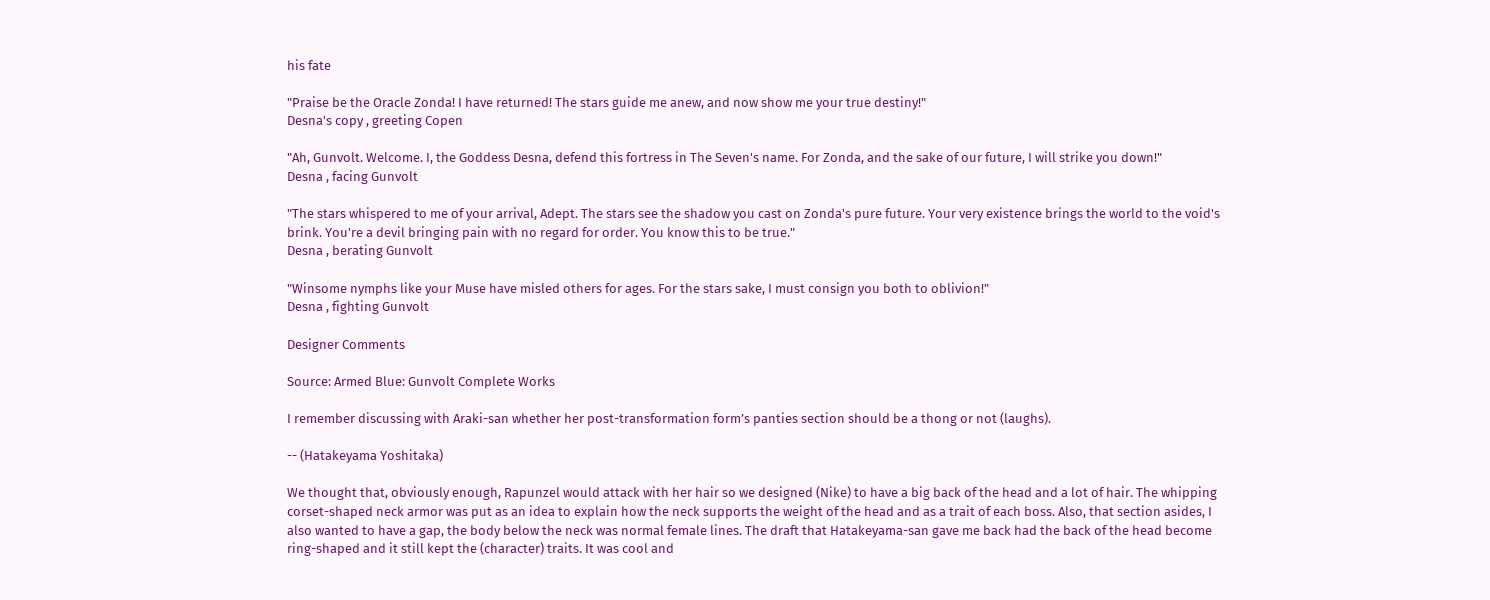his fate

"Praise be the Oracle Zonda! I have returned! The stars guide me anew, and now show me your true destiny!"
Desna's copy , greeting Copen

"Ah, Gunvolt. Welcome. I, the Goddess Desna, defend this fortress in The Seven's name. For Zonda, and the sake of our future, I will strike you down!"
Desna , facing Gunvolt

"The stars whispered to me of your arrival, Adept. The stars see the shadow you cast on Zonda's pure future. Your very existence brings the world to the void's brink. You're a devil bringing pain with no regard for order. You know this to be true."
Desna , berating Gunvolt

"Winsome nymphs like your Muse have misled others for ages. For the stars sake, I must consign you both to oblivion!"
Desna , fighting Gunvolt

Designer Comments

Source: Armed Blue: Gunvolt Complete Works

I remember discussing with Araki-san whether her post-transformation form’s panties section should be a thong or not (laughs).

-- (Hatakeyama Yoshitaka)

We thought that, obviously enough, Rapunzel would attack with her hair so we designed (Nike) to have a big back of the head and a lot of hair. The whipping corset-shaped neck armor was put as an idea to explain how the neck supports the weight of the head and as a trait of each boss. Also, that section asides, I also wanted to have a gap, the body below the neck was normal female lines. The draft that Hatakeyama-san gave me back had the back of the head become ring-shaped and it still kept the (character) traits. It was cool and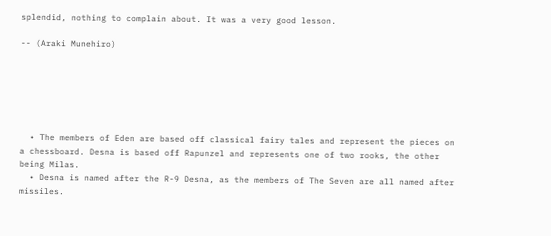splendid, nothing to complain about. It was a very good lesson.

-- (Araki Munehiro)






  • The members of Eden are based off classical fairy tales and represent the pieces on a chessboard. Desna is based off Rapunzel and represents one of two rooks, the other being Milas.
  • Desna is named after the R-9 Desna, as the members of The Seven are all named after missiles.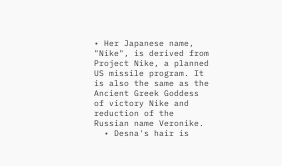• Her Japanese name, "Nike", is derived from Project Nike, a planned US missile program. It is also the same as the Ancient Greek Goddess of victory Nike and reduction of the Russian name Veronike.
  • Desna's hair is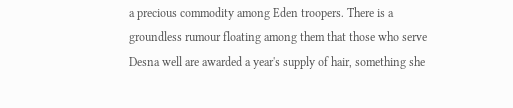a precious commodity among Eden troopers. There is a groundless rumour floating among them that those who serve Desna well are awarded a year's supply of hair, something she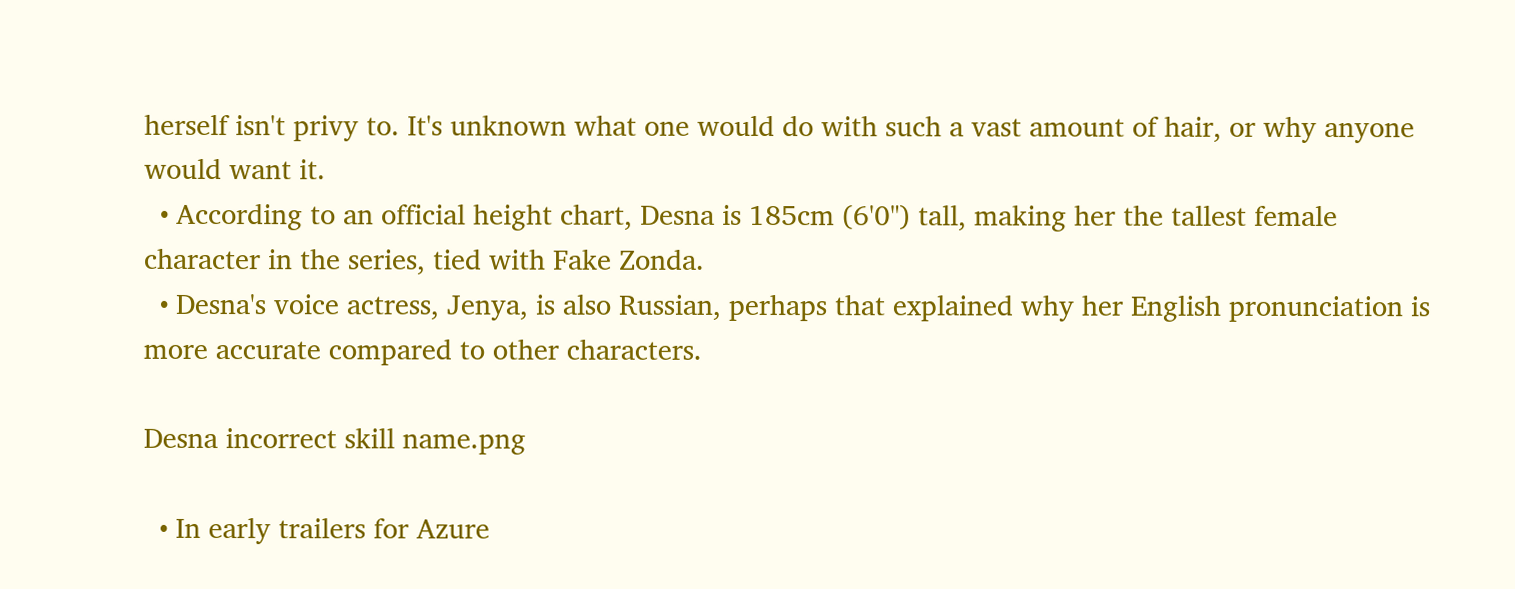herself isn't privy to. It's unknown what one would do with such a vast amount of hair, or why anyone would want it.
  • According to an official height chart, Desna is 185cm (6'0") tall, making her the tallest female character in the series, tied with Fake Zonda.
  • Desna's voice actress, Jenya, is also Russian, perhaps that explained why her English pronunciation is more accurate compared to other characters.

Desna incorrect skill name.png

  • In early trailers for Azure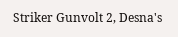Striker Gunvolt 2, Desna's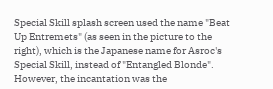Special Skill splash screen used the name "Beat Up Entremets" (as seen in the picture to the right), which is the Japanese name for Asroc's Special Skill, instead of "Entangled Blonde". However, the incantation was the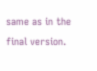same as in the final version.